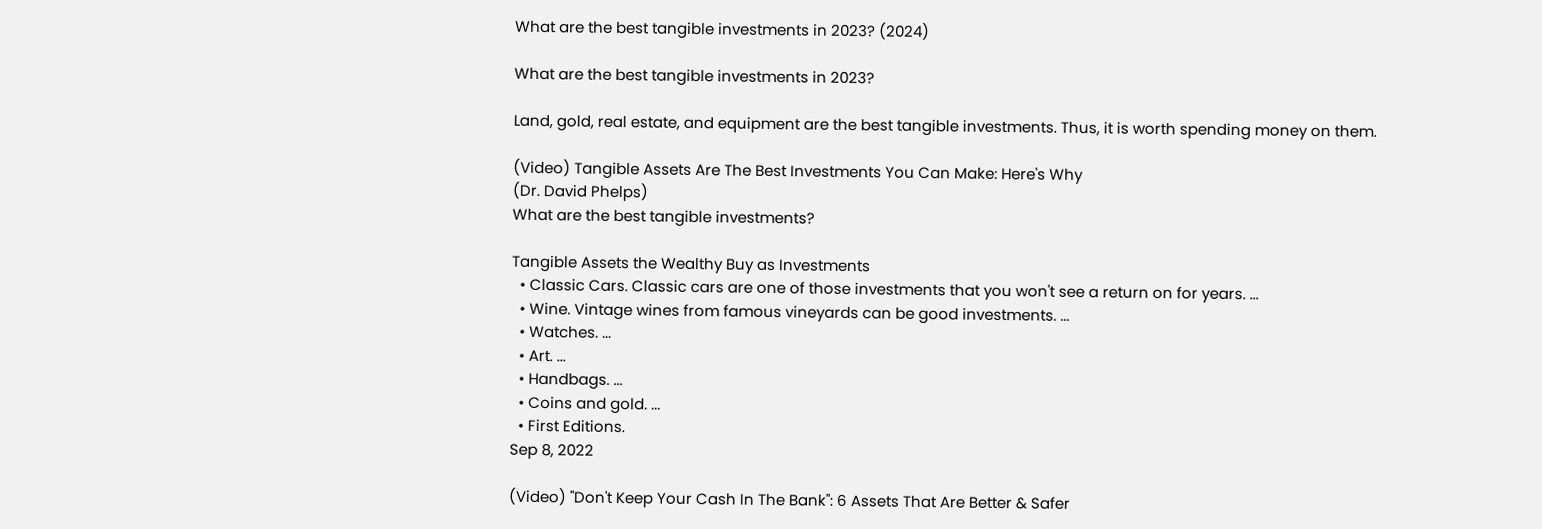What are the best tangible investments in 2023? (2024)

What are the best tangible investments in 2023?

Land, gold, real estate, and equipment are the best tangible investments. Thus, it is worth spending money on them.

(Video) Tangible Assets Are The Best Investments You Can Make: Here's Why
(Dr. David Phelps)
What are the best tangible investments?

Tangible Assets the Wealthy Buy as Investments
  • Classic Cars. Classic cars are one of those investments that you won't see a return on for years. ...
  • Wine. Vintage wines from famous vineyards can be good investments. ...
  • Watches. ...
  • Art. ...
  • Handbags. ...
  • Coins and gold. ...
  • First Editions.
Sep 8, 2022

(Video) "Don't Keep Your Cash In The Bank": 6 Assets That Are Better & Safer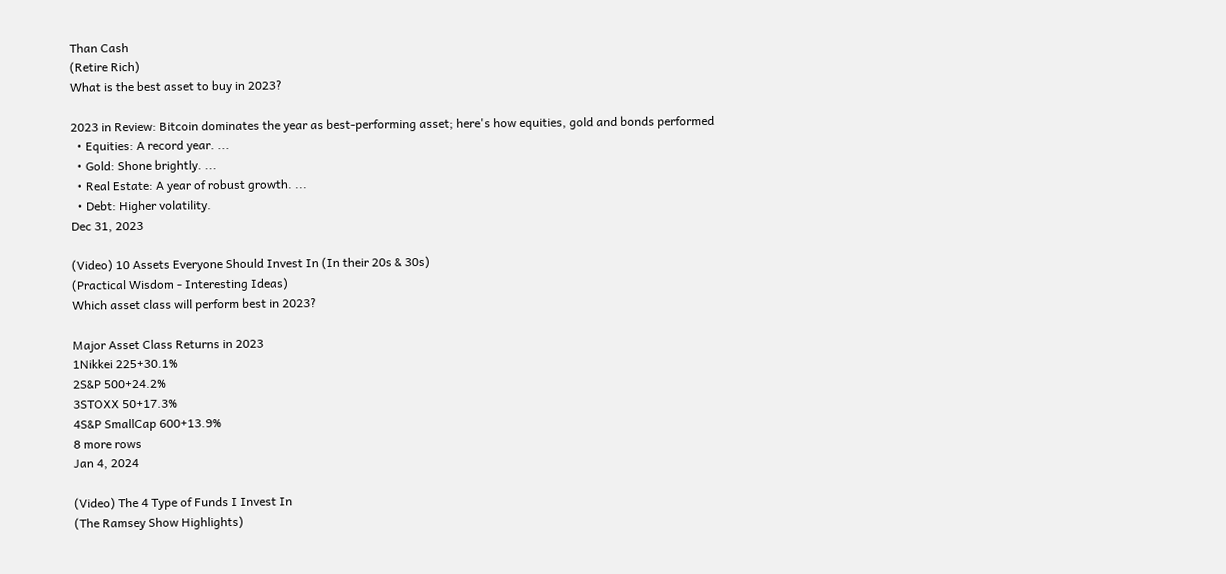Than Cash
(Retire Rich)
What is the best asset to buy in 2023?

2023 in Review: Bitcoin dominates the year as best-performing asset; here's how equities, gold and bonds performed
  • Equities: A record year. ...
  • Gold: Shone brightly. ...
  • Real Estate: A year of robust growth. ...
  • Debt: Higher volatility.
Dec 31, 2023

(Video) 10 Assets Everyone Should Invest In (In their 20s & 30s)
(Practical Wisdom - Interesting Ideas)
Which asset class will perform best in 2023?

Major Asset Class Returns in 2023
1Nikkei 225+30.1%
2S&P 500+24.2%
3STOXX 50+17.3%
4S&P SmallCap 600+13.9%
8 more rows
Jan 4, 2024

(Video) The 4 Type of Funds I Invest In
(The Ramsey Show Highlights)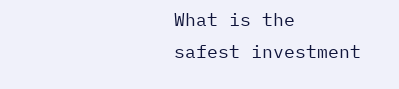What is the safest investment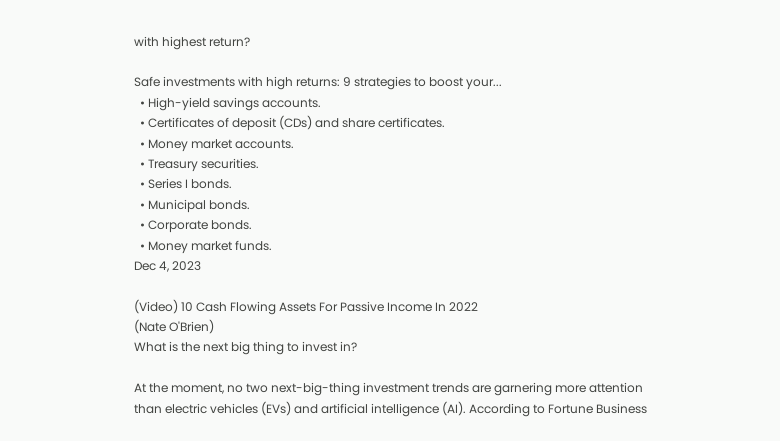with highest return?

Safe investments with high returns: 9 strategies to boost your...
  • High-yield savings accounts.
  • Certificates of deposit (CDs) and share certificates.
  • Money market accounts.
  • Treasury securities.
  • Series I bonds.
  • Municipal bonds.
  • Corporate bonds.
  • Money market funds.
Dec 4, 2023

(Video) 10 Cash Flowing Assets For Passive Income In 2022
(Nate O'Brien)
What is the next big thing to invest in?

At the moment, no two next-big-thing investment trends are garnering more attention than electric vehicles (EVs) and artificial intelligence (AI). According to Fortune Business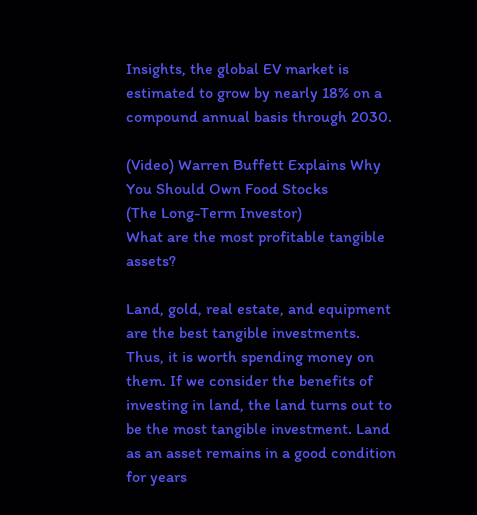Insights, the global EV market is estimated to grow by nearly 18% on a compound annual basis through 2030.

(Video) Warren Buffett Explains Why You Should Own Food Stocks
(The Long-Term Investor)
What are the most profitable tangible assets?

Land, gold, real estate, and equipment are the best tangible investments. Thus, it is worth spending money on them. If we consider the benefits of investing in land, the land turns out to be the most tangible investment. Land as an asset remains in a good condition for years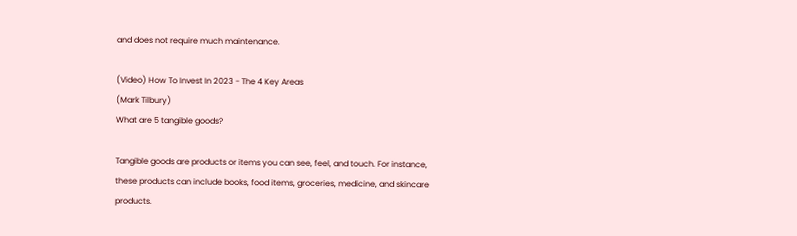and does not require much maintenance.

(Video) How To Invest In 2023 - The 4 Key Areas
(Mark Tilbury)
What are 5 tangible goods?

Tangible goods are products or items you can see, feel, and touch. For instance, these products can include books, food items, groceries, medicine, and skincare products.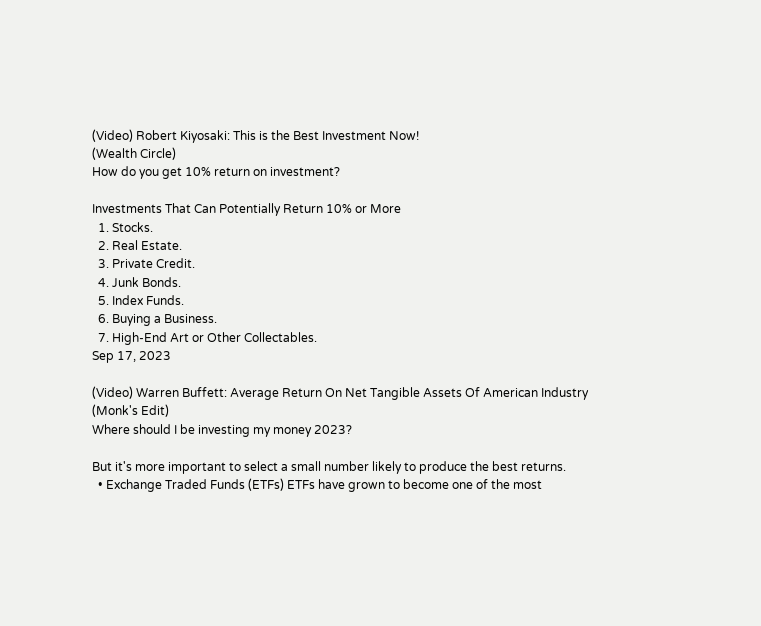(Video) Robert Kiyosaki: This is the Best Investment Now!
(Wealth Circle)
How do you get 10% return on investment?

Investments That Can Potentially Return 10% or More
  1. Stocks.
  2. Real Estate.
  3. Private Credit.
  4. Junk Bonds.
  5. Index Funds.
  6. Buying a Business.
  7. High-End Art or Other Collectables.
Sep 17, 2023

(Video) Warren Buffett: Average Return On Net Tangible Assets Of American Industry
(Monk's Edit)
Where should I be investing my money 2023?

But it's more important to select a small number likely to produce the best returns.
  • Exchange Traded Funds (ETFs) ETFs have grown to become one of the most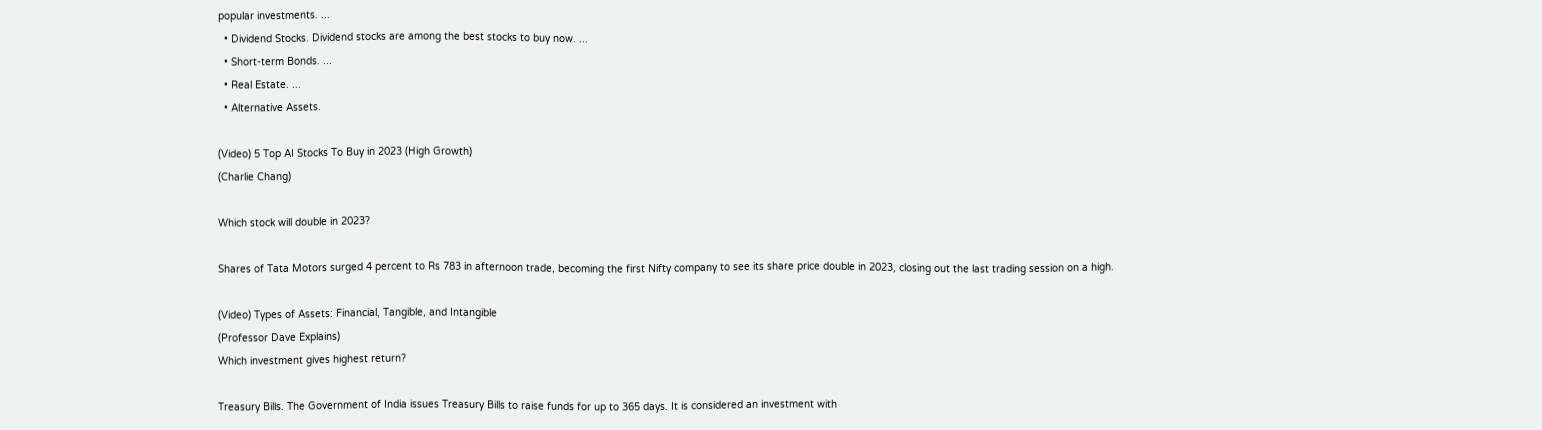popular investments. ...
  • Dividend Stocks. Dividend stocks are among the best stocks to buy now. ...
  • Short-term Bonds. ...
  • Real Estate. ...
  • Alternative Assets.

(Video) 5 Top AI Stocks To Buy in 2023 (High Growth)
(Charlie Chang)

Which stock will double in 2023?

Shares of Tata Motors surged 4 percent to Rs 783 in afternoon trade, becoming the first Nifty company to see its share price double in 2023, closing out the last trading session on a high.

(Video) Types of Assets: Financial, Tangible, and Intangible
(Professor Dave Explains)
Which investment gives highest return?

Treasury Bills. The Government of India issues Treasury Bills to raise funds for up to 365 days. It is considered an investment with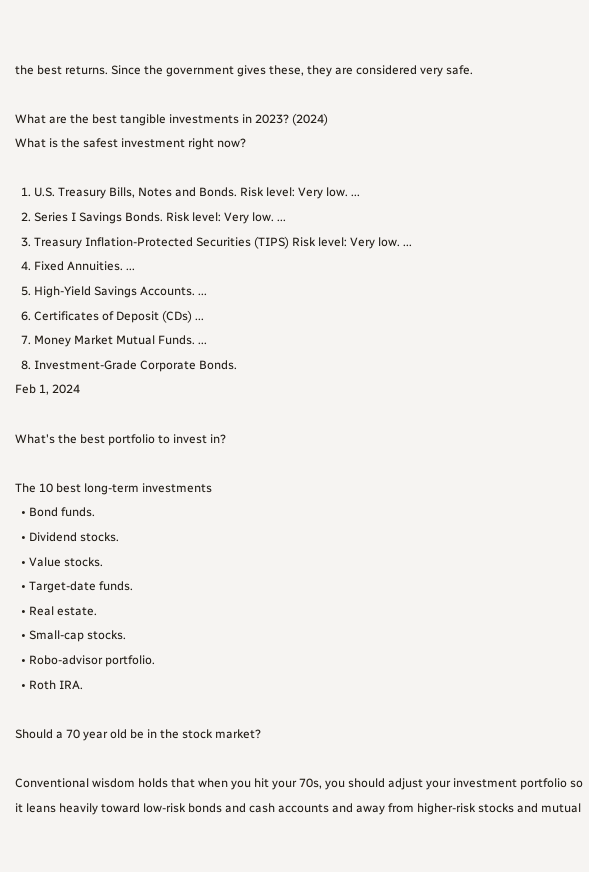the best returns. Since the government gives these, they are considered very safe.

What are the best tangible investments in 2023? (2024)
What is the safest investment right now?

  1. U.S. Treasury Bills, Notes and Bonds. Risk level: Very low. ...
  2. Series I Savings Bonds. Risk level: Very low. ...
  3. Treasury Inflation-Protected Securities (TIPS) Risk level: Very low. ...
  4. Fixed Annuities. ...
  5. High-Yield Savings Accounts. ...
  6. Certificates of Deposit (CDs) ...
  7. Money Market Mutual Funds. ...
  8. Investment-Grade Corporate Bonds.
Feb 1, 2024

What's the best portfolio to invest in?

The 10 best long-term investments
  • Bond funds.
  • Dividend stocks.
  • Value stocks.
  • Target-date funds.
  • Real estate.
  • Small-cap stocks.
  • Robo-advisor portfolio.
  • Roth IRA.

Should a 70 year old be in the stock market?

Conventional wisdom holds that when you hit your 70s, you should adjust your investment portfolio so it leans heavily toward low-risk bonds and cash accounts and away from higher-risk stocks and mutual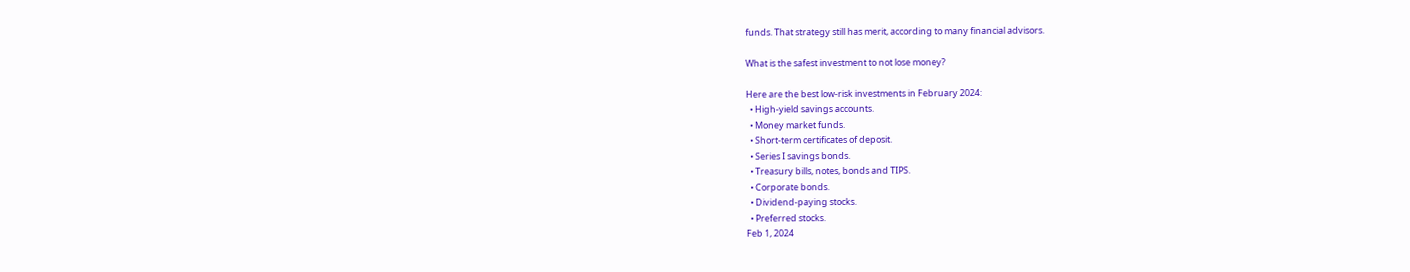funds. That strategy still has merit, according to many financial advisors.

What is the safest investment to not lose money?

Here are the best low-risk investments in February 2024:
  • High-yield savings accounts.
  • Money market funds.
  • Short-term certificates of deposit.
  • Series I savings bonds.
  • Treasury bills, notes, bonds and TIPS.
  • Corporate bonds.
  • Dividend-paying stocks.
  • Preferred stocks.
Feb 1, 2024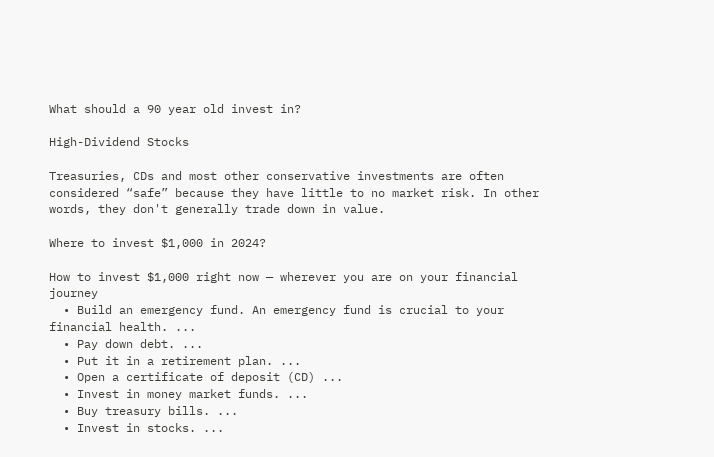What should a 90 year old invest in?

High-Dividend Stocks

Treasuries, CDs and most other conservative investments are often considered “safe” because they have little to no market risk. In other words, they don't generally trade down in value.

Where to invest $1,000 in 2024?

How to invest $1,000 right now — wherever you are on your financial journey
  • Build an emergency fund. An emergency fund is crucial to your financial health. ...
  • Pay down debt. ...
  • Put it in a retirement plan. ...
  • Open a certificate of deposit (CD) ...
  • Invest in money market funds. ...
  • Buy treasury bills. ...
  • Invest in stocks. ...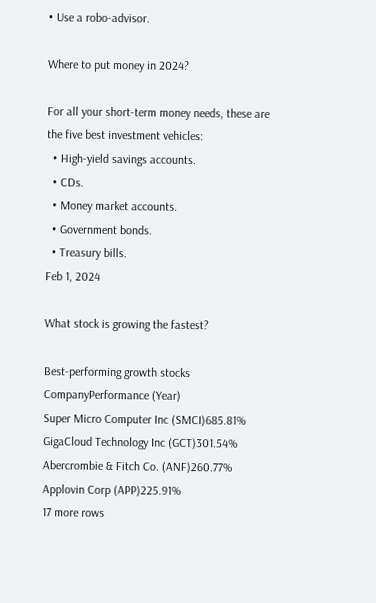• Use a robo-advisor.

Where to put money in 2024?

For all your short-term money needs, these are the five best investment vehicles:
  • High-yield savings accounts.
  • CDs.
  • Money market accounts.
  • Government bonds.
  • Treasury bills.
Feb 1, 2024

What stock is growing the fastest?

Best-performing growth stocks
CompanyPerformance (Year)
Super Micro Computer Inc (SMCI)685.81%
GigaCloud Technology Inc (GCT)301.54%
Abercrombie & Fitch Co. (ANF)260.77%
Applovin Corp (APP)225.91%
17 more rows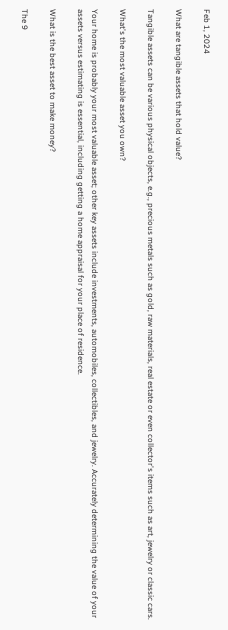Feb 1, 2024

What are tangible assets that hold value?

Tangible assets can be various physical objects, e.g., precious metals such as gold, raw materials, real estate or even collector's items such as art, jewelry or classic cars.

What's the most valuable asset you own?

Your home is probably your most valuable asset; other key assets include investments, automobiles, collectibles, and jewelry. Accurately determining the value of your assets versus estimating is essential, including getting a home appraisal for your place of residence.

What is the best asset to make money?

The 9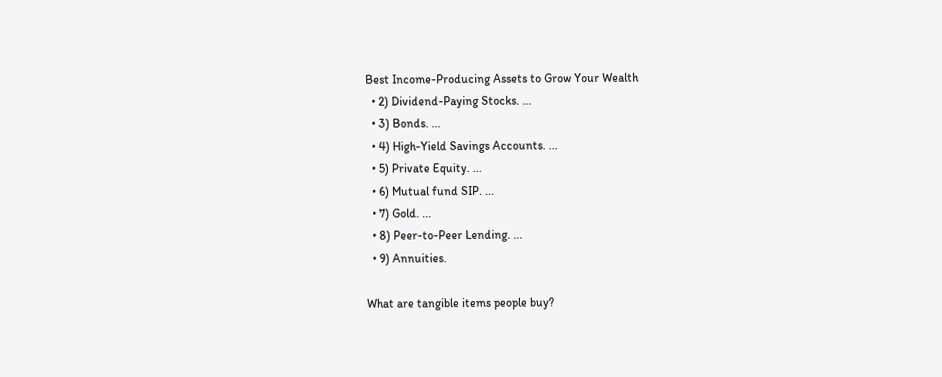Best Income-Producing Assets to Grow Your Wealth
  • 2) Dividend-Paying Stocks. ...
  • 3) Bonds. ...
  • 4) High-Yield Savings Accounts. ...
  • 5) Private Equity. ...
  • 6) Mutual fund SIP. ...
  • 7) Gold. ...
  • 8) Peer-to-Peer Lending. ...
  • 9) Annuities.

What are tangible items people buy?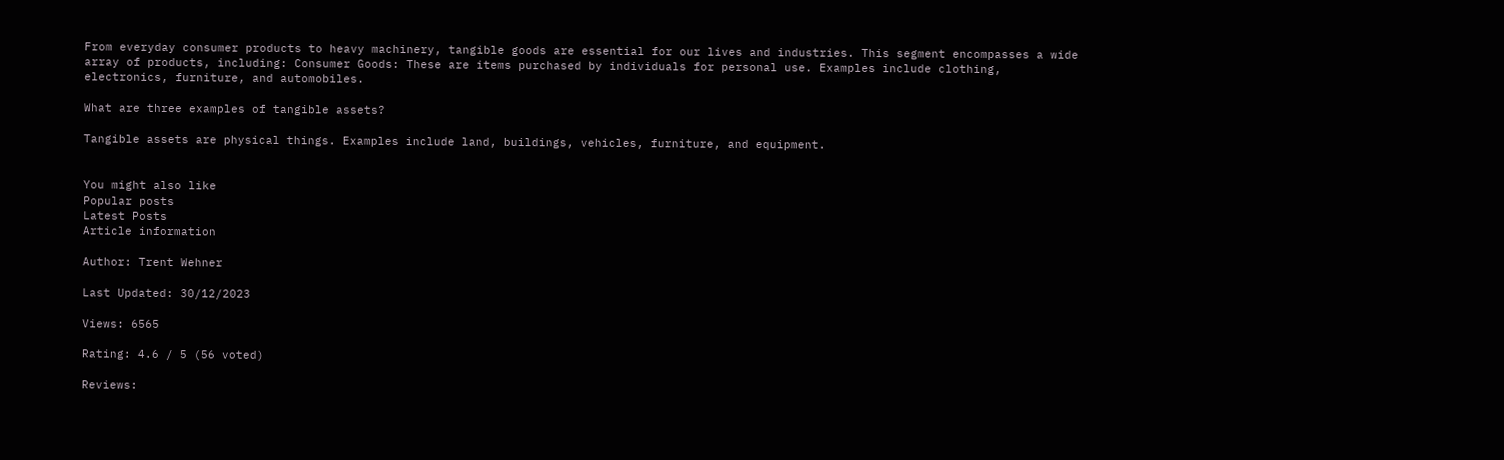From everyday consumer products to heavy machinery, tangible goods are essential for our lives and industries. This segment encompasses a wide array of products, including: Consumer Goods: These are items purchased by individuals for personal use. Examples include clothing, electronics, furniture, and automobiles.

What are three examples of tangible assets?

Tangible assets are physical things. Examples include land, buildings, vehicles, furniture, and equipment.


You might also like
Popular posts
Latest Posts
Article information

Author: Trent Wehner

Last Updated: 30/12/2023

Views: 6565

Rating: 4.6 / 5 (56 voted)

Reviews: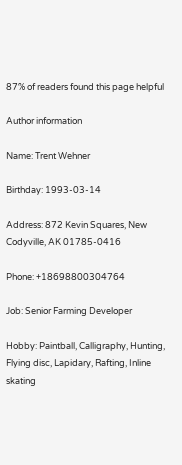87% of readers found this page helpful

Author information

Name: Trent Wehner

Birthday: 1993-03-14

Address: 872 Kevin Squares, New Codyville, AK 01785-0416

Phone: +18698800304764

Job: Senior Farming Developer

Hobby: Paintball, Calligraphy, Hunting, Flying disc, Lapidary, Rafting, Inline skating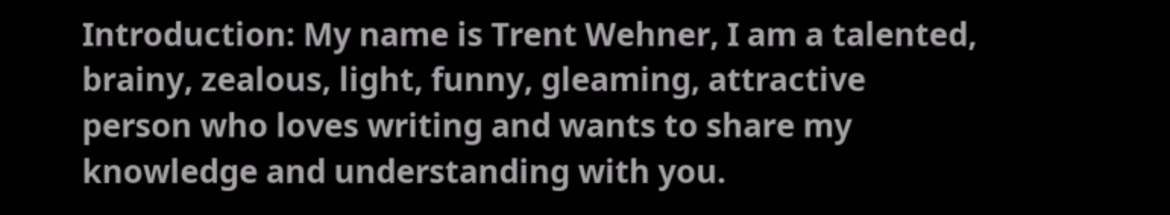Introduction: My name is Trent Wehner, I am a talented, brainy, zealous, light, funny, gleaming, attractive person who loves writing and wants to share my knowledge and understanding with you.